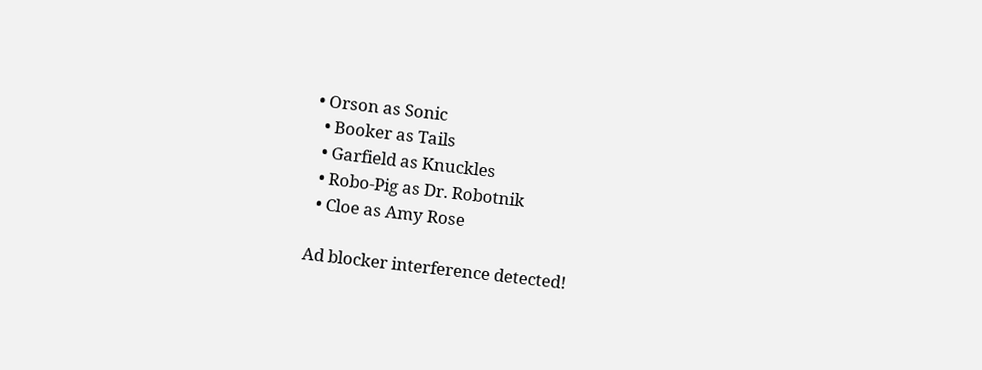• Orson as Sonic
  • Booker as Tails
  • Garfield as Knuckles
  • Robo-Pig as Dr. Robotnik
  • Cloe as Amy Rose

Ad blocker interference detected!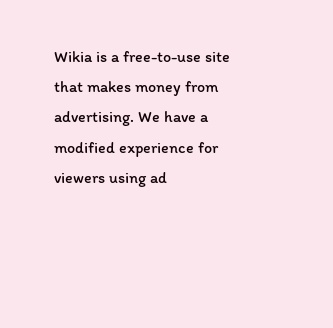Wikia is a free-to-use site that makes money from advertising. We have a modified experience for viewers using ad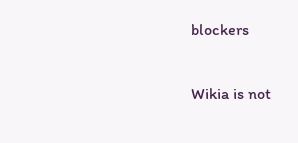blockers

Wikia is not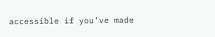accessible if you’ve made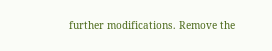further modifications. Remove the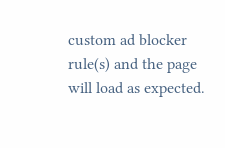custom ad blocker rule(s) and the page will load as expected.